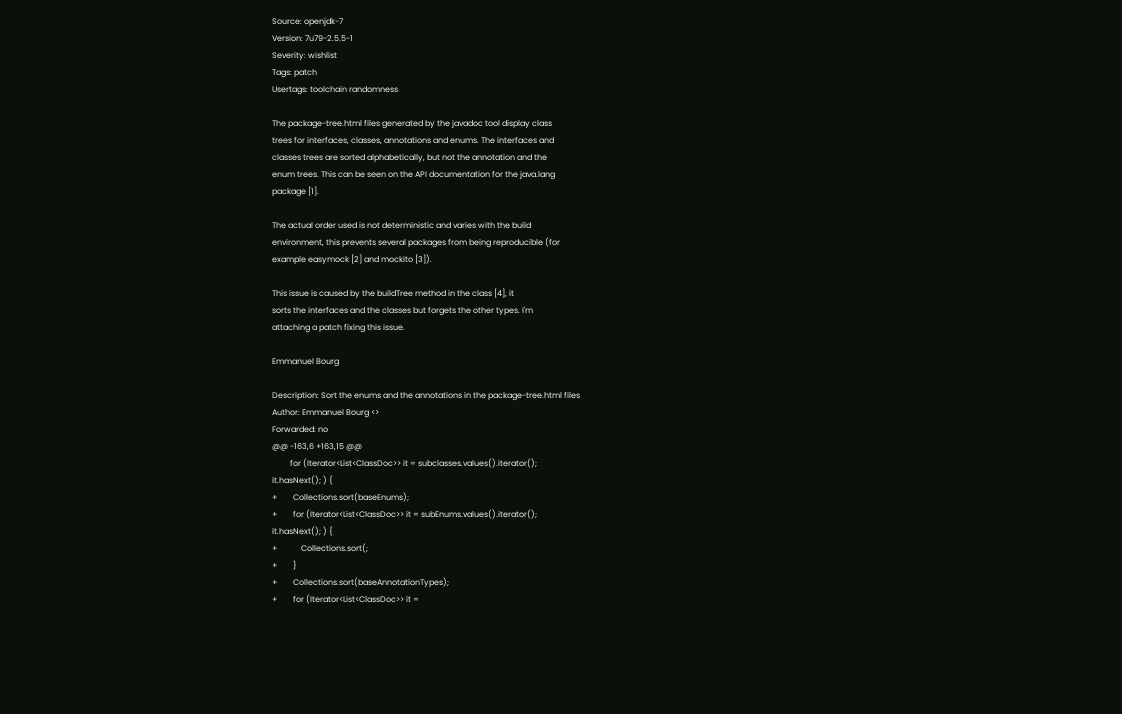Source: openjdk-7
Version: 7u79-2.5.5-1
Severity: wishlist
Tags: patch
Usertags: toolchain randomness

The package-tree.html files generated by the javadoc tool display class
trees for interfaces, classes, annotations and enums. The interfaces and
classes trees are sorted alphabetically, but not the annotation and the
enum trees. This can be seen on the API documentation for the java.lang
package [1].

The actual order used is not deterministic and varies with the build
environment, this prevents several packages from being reproducible (for
example easymock [2] and mockito [3]).

This issue is caused by the buildTree method in the class [4], it
sorts the interfaces and the classes but forgets the other types. I'm
attaching a patch fixing this issue.

Emmanuel Bourg

Description: Sort the enums and the annotations in the package-tree.html files
Author: Emmanuel Bourg <>
Forwarded: no
@@ -163,6 +163,15 @@
         for (Iterator<List<ClassDoc>> it = subclasses.values().iterator();
it.hasNext(); ) {
+        Collections.sort(baseEnums);
+        for (Iterator<List<ClassDoc>> it = subEnums.values().iterator();
it.hasNext(); ) {
+            Collections.sort(;
+        }
+        Collections.sort(baseAnnotationTypes);
+        for (Iterator<List<ClassDoc>> it =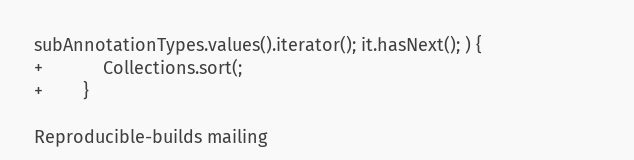subAnnotationTypes.values().iterator(); it.hasNext(); ) {
+            Collections.sort(;
+        }

Reproducible-builds mailing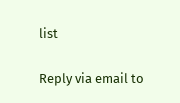list

Reply via email to